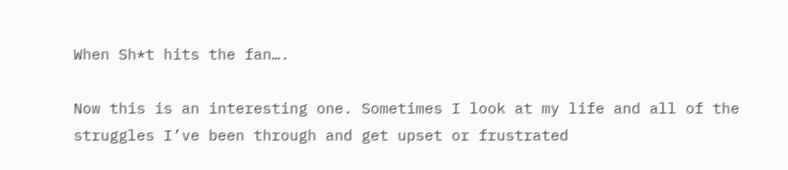When Sh*t hits the fan….

Now this is an interesting one. Sometimes I look at my life and all of the struggles I’ve been through and get upset or frustrated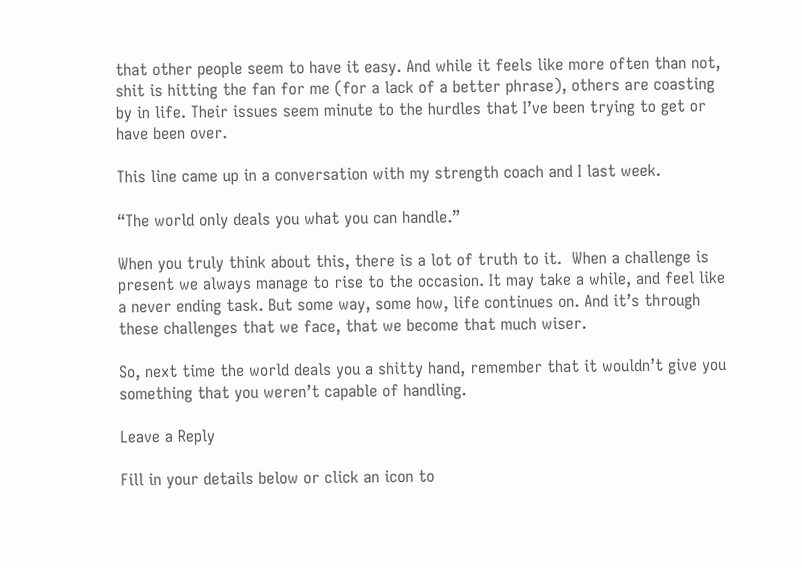that other people seem to have it easy. And while it feels like more often than not, shit is hitting the fan for me (for a lack of a better phrase), others are coasting by in life. Their issues seem minute to the hurdles that I’ve been trying to get or have been over.

This line came up in a conversation with my strength coach and I last week.

“The world only deals you what you can handle.”

When you truly think about this, there is a lot of truth to it.  When a challenge is present we always manage to rise to the occasion. It may take a while, and feel like a never ending task. But some way, some how, life continues on. And it’s through these challenges that we face, that we become that much wiser.

So, next time the world deals you a shitty hand, remember that it wouldn’t give you something that you weren’t capable of handling.

Leave a Reply

Fill in your details below or click an icon to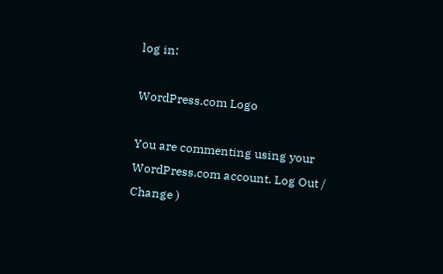log in:

WordPress.com Logo

You are commenting using your WordPress.com account. Log Out /  Change )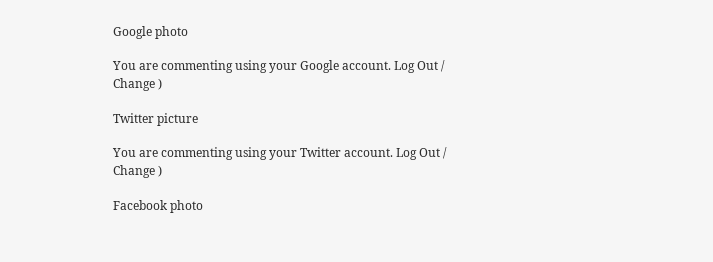Google photo

You are commenting using your Google account. Log Out /  Change )

Twitter picture

You are commenting using your Twitter account. Log Out /  Change )

Facebook photo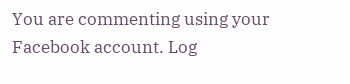You are commenting using your Facebook account. Log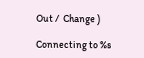Out /  Change )

Connecting to %s